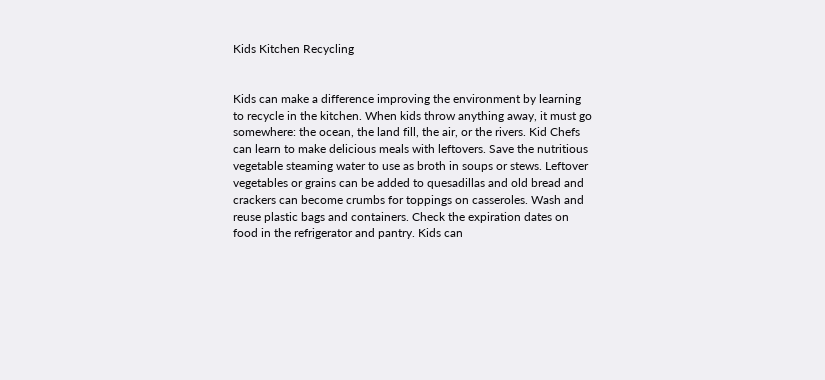Kids Kitchen Recycling


Kids can make a difference improving the environment by learning to recycle in the kitchen. When kids throw anything away, it must go somewhere: the ocean, the land fill, the air, or the rivers. Kid Chefs can learn to make delicious meals with leftovers. Save the nutritious vegetable steaming water to use as broth in soups or stews. Leftover vegetables or grains can be added to quesadillas and old bread and crackers can become crumbs for toppings on casseroles. Wash and reuse plastic bags and containers. Check the expiration dates on food in the refrigerator and pantry. Kids can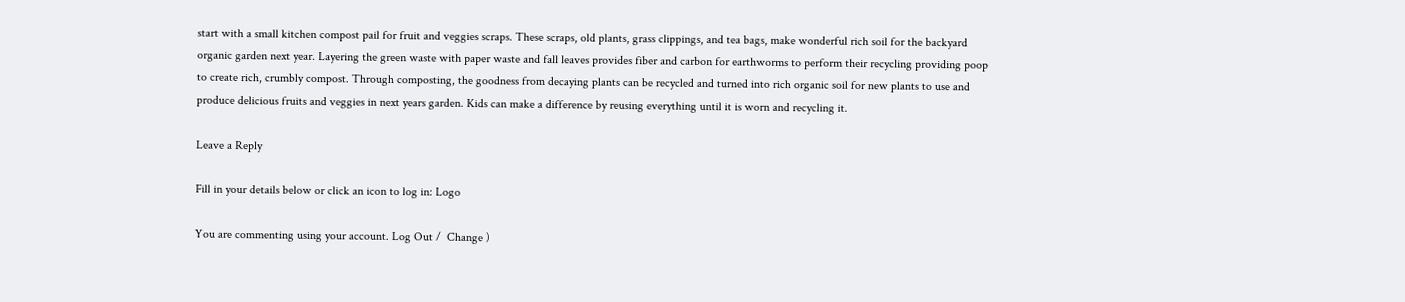start with a small kitchen compost pail for fruit and veggies scraps. These scraps, old plants, grass clippings, and tea bags, make wonderful rich soil for the backyard organic garden next year. Layering the green waste with paper waste and fall leaves provides fiber and carbon for earthworms to perform their recycling providing poop to create rich, crumbly compost. Through composting, the goodness from decaying plants can be recycled and turned into rich organic soil for new plants to use and produce delicious fruits and veggies in next years garden. Kids can make a difference by reusing everything until it is worn and recycling it.

Leave a Reply

Fill in your details below or click an icon to log in: Logo

You are commenting using your account. Log Out /  Change )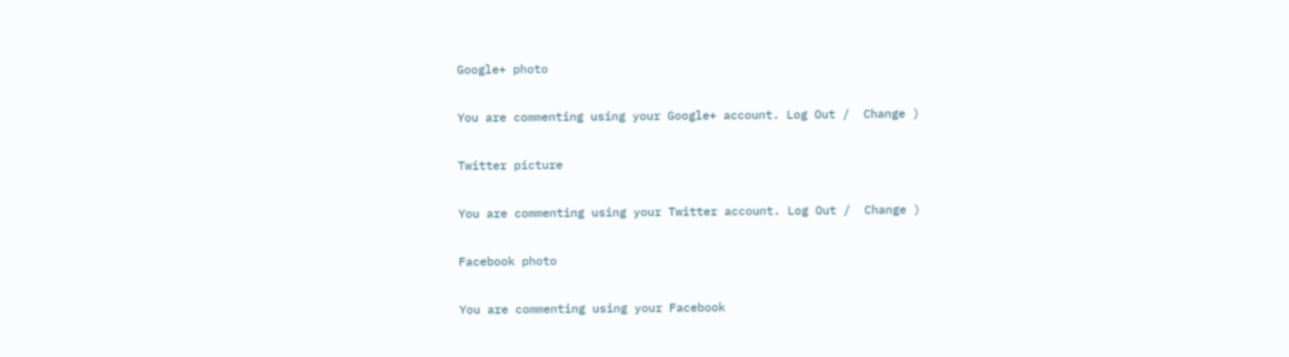Google+ photo

You are commenting using your Google+ account. Log Out /  Change )

Twitter picture

You are commenting using your Twitter account. Log Out /  Change )

Facebook photo

You are commenting using your Facebook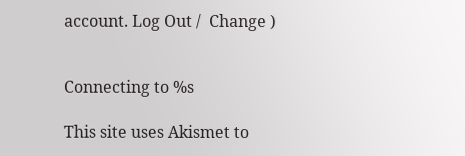account. Log Out /  Change )


Connecting to %s

This site uses Akismet to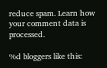reduce spam. Learn how your comment data is processed.

%d bloggers like this: